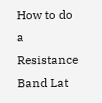How to do a Resistance Band Lat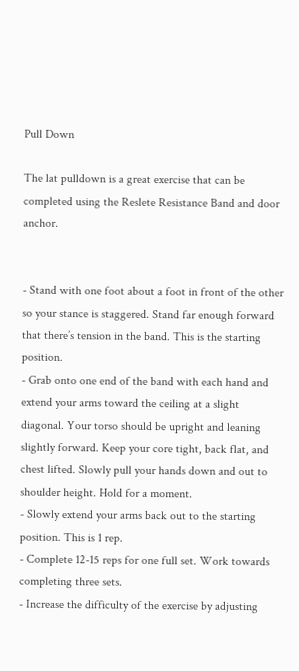Pull Down

The lat pulldown is a great exercise that can be completed using the Reslete Resistance Band and door anchor.


- Stand with one foot about a foot in front of the other so your stance is staggered. Stand far enough forward that there’s tension in the band. This is the starting position.
- Grab onto one end of the band with each hand and extend your arms toward the ceiling at a slight diagonal. Your torso should be upright and leaning slightly forward. Keep your core tight, back flat, and chest lifted. Slowly pull your hands down and out to shoulder height. Hold for a moment.
- Slowly extend your arms back out to the starting position. This is 1 rep.
- Complete 12-15 reps for one full set. Work towards completing three sets.
- Increase the difficulty of the exercise by adjusting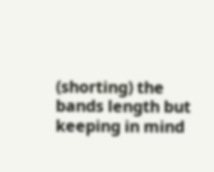(shorting) the bands length but keeping in mind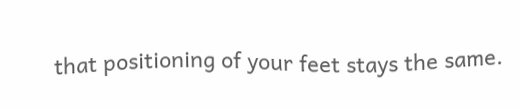that positioning of your feet stays the same.